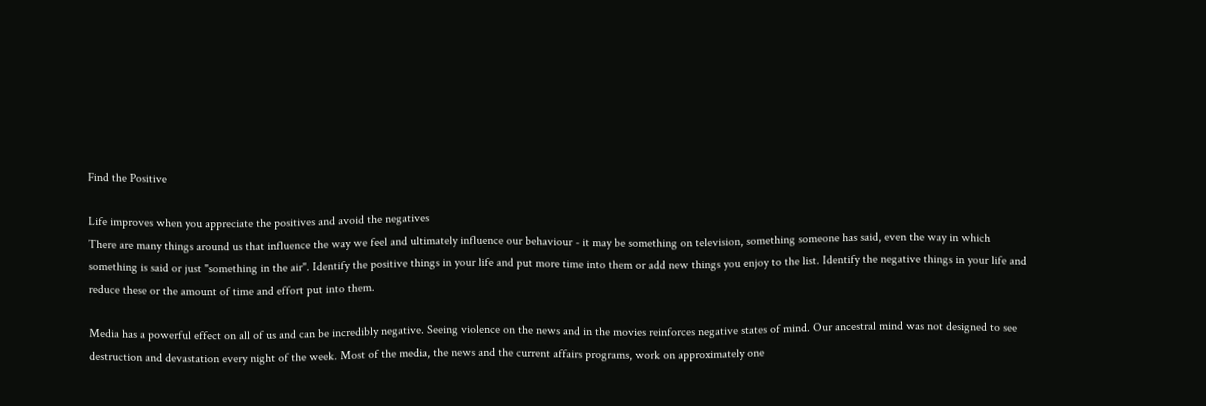Find the Positive

Life improves when you appreciate the positives and avoid the negatives
There are many things around us that influence the way we feel and ultimately influence our behaviour - it may be something on television, something someone has said, even the way in which something is said or just "something in the air". Identify the positive things in your life and put more time into them or add new things you enjoy to the list. Identify the negative things in your life and reduce these or the amount of time and effort put into them.

Media has a powerful effect on all of us and can be incredibly negative. Seeing violence on the news and in the movies reinforces negative states of mind. Our ancestral mind was not designed to see destruction and devastation every night of the week. Most of the media, the news and the current affairs programs, work on approximately one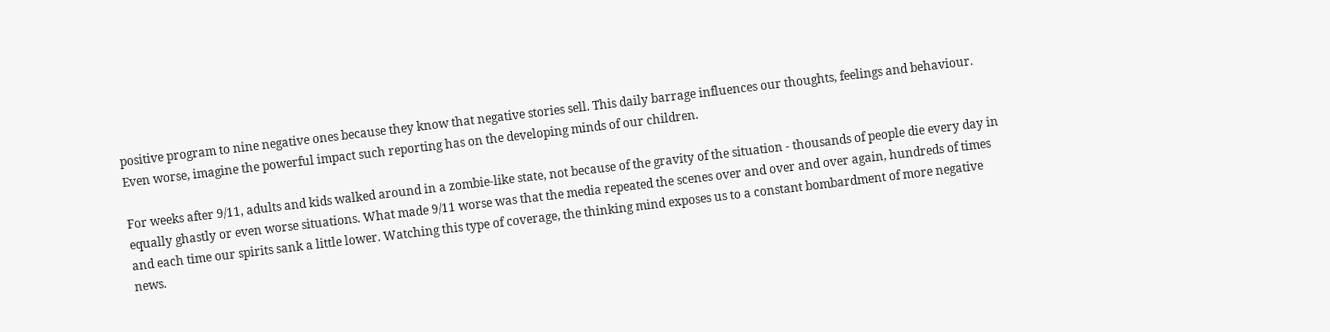positive program to nine negative ones because they know that negative stories sell. This daily barrage influences our thoughts, feelings and behaviour. Even worse, imagine the powerful impact such reporting has on the developing minds of our children.

For weeks after 9/11, adults and kids walked around in a zombie-like state, not because of the gravity of the situation - thousands of people die every day in equally ghastly or even worse situations. What made 9/11 worse was that the media repeated the scenes over and over and over again, hundreds of times and each time our spirits sank a little lower. Watching this type of coverage, the thinking mind exposes us to a constant bombardment of more negative news.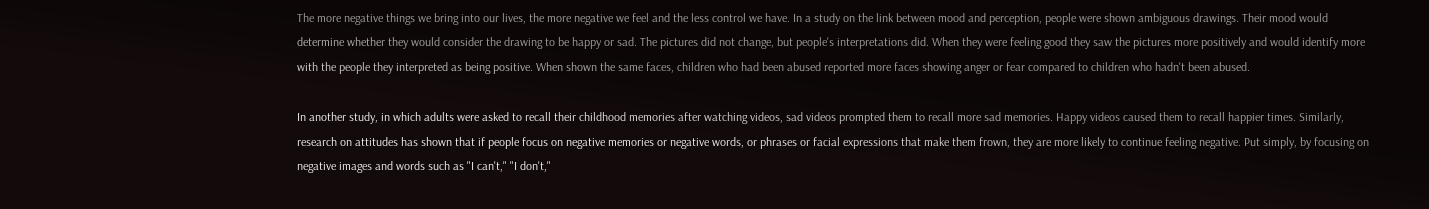The more negative things we bring into our lives, the more negative we feel and the less control we have. In a study on the link between mood and perception, people were shown ambiguous drawings. Their mood would determine whether they would consider the drawing to be happy or sad. The pictures did not change, but people's interpretations did. When they were feeling good they saw the pictures more positively and would identify more with the people they interpreted as being positive. When shown the same faces, children who had been abused reported more faces showing anger or fear compared to children who hadn't been abused.

In another study, in which adults were asked to recall their childhood memories after watching videos, sad videos prompted them to recall more sad memories. Happy videos caused them to recall happier times. Similarly, research on attitudes has shown that if people focus on negative memories or negative words, or phrases or facial expressions that make them frown, they are more likely to continue feeling negative. Put simply, by focusing on negative images and words such as "I can't," "I don't,"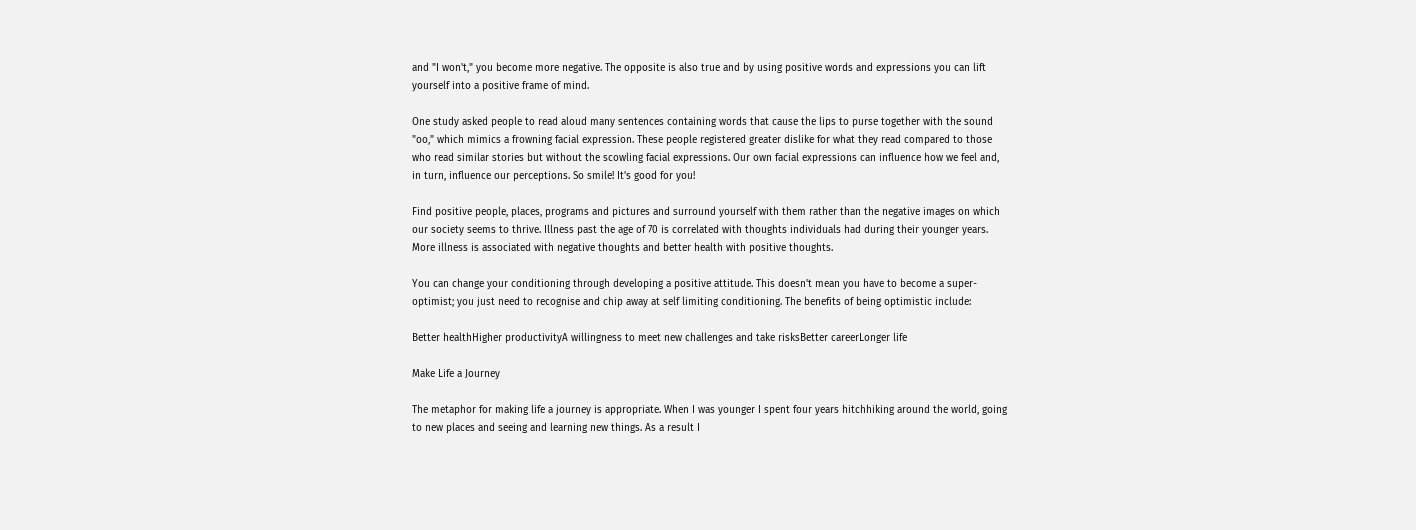and "I won't," you become more negative. The opposite is also true and by using positive words and expressions you can lift yourself into a positive frame of mind.

One study asked people to read aloud many sentences containing words that cause the lips to purse together with the sound "oo," which mimics a frowning facial expression. These people registered greater dislike for what they read compared to those who read similar stories but without the scowling facial expressions. Our own facial expressions can influence how we feel and, in turn, influence our perceptions. So smile! It's good for you!

Find positive people, places, programs and pictures and surround yourself with them rather than the negative images on which our society seems to thrive. Illness past the age of 70 is correlated with thoughts individuals had during their younger years. More illness is associated with negative thoughts and better health with positive thoughts.

You can change your conditioning through developing a positive attitude. This doesn't mean you have to become a super-optimist; you just need to recognise and chip away at self limiting conditioning. The benefits of being optimistic include:

Better healthHigher productivityA willingness to meet new challenges and take risksBetter careerLonger life

Make Life a Journey

The metaphor for making life a journey is appropriate. When I was younger I spent four years hitchhiking around the world, going to new places and seeing and learning new things. As a result I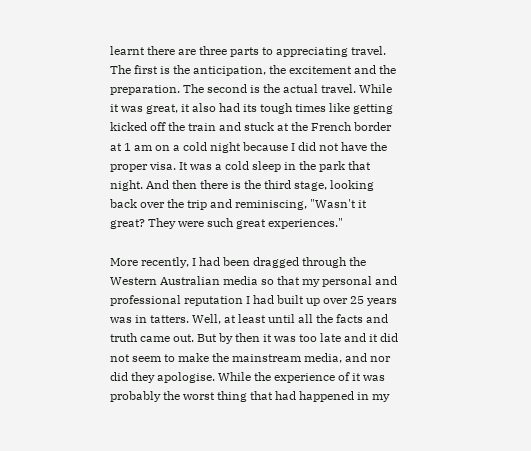learnt there are three parts to appreciating travel. The first is the anticipation, the excitement and the preparation. The second is the actual travel. While it was great, it also had its tough times like getting kicked off the train and stuck at the French border at 1 am on a cold night because I did not have the proper visa. It was a cold sleep in the park that night. And then there is the third stage, looking back over the trip and reminiscing, "Wasn't it great? They were such great experiences."

More recently, I had been dragged through the Western Australian media so that my personal and professional reputation I had built up over 25 years was in tatters. Well, at least until all the facts and truth came out. But by then it was too late and it did not seem to make the mainstream media, and nor did they apologise. While the experience of it was probably the worst thing that had happened in my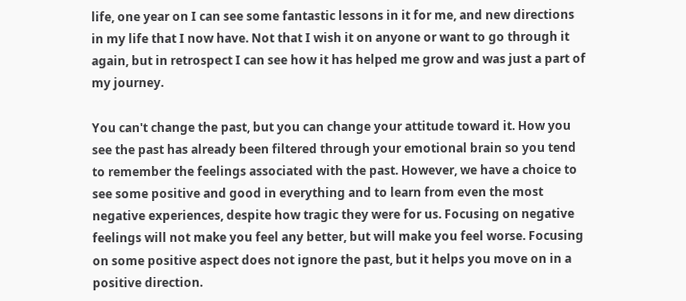life, one year on I can see some fantastic lessons in it for me, and new directions in my life that I now have. Not that I wish it on anyone or want to go through it again, but in retrospect I can see how it has helped me grow and was just a part of my journey.

You can't change the past, but you can change your attitude toward it. How you see the past has already been filtered through your emotional brain so you tend to remember the feelings associated with the past. However, we have a choice to see some positive and good in everything and to learn from even the most negative experiences, despite how tragic they were for us. Focusing on negative feelings will not make you feel any better, but will make you feel worse. Focusing on some positive aspect does not ignore the past, but it helps you move on in a positive direction.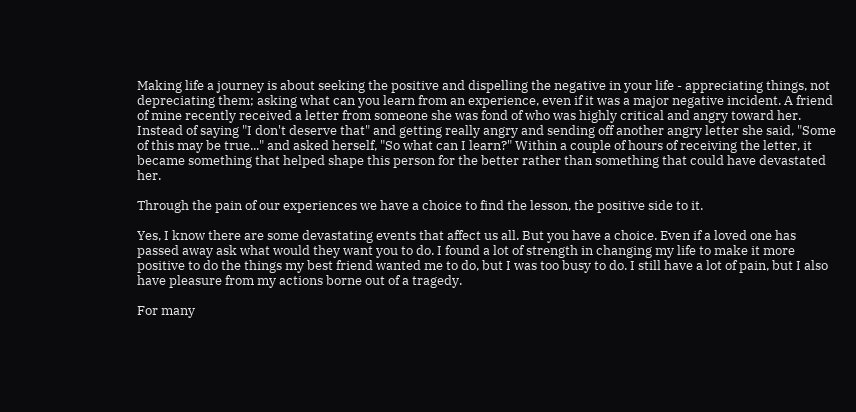Making life a journey is about seeking the positive and dispelling the negative in your life - appreciating things, not depreciating them; asking what can you learn from an experience, even if it was a major negative incident. A friend of mine recently received a letter from someone she was fond of who was highly critical and angry toward her. Instead of saying "I don't deserve that" and getting really angry and sending off another angry letter she said, "Some of this may be true..." and asked herself, "So what can I learn?" Within a couple of hours of receiving the letter, it became something that helped shape this person for the better rather than something that could have devastated her.

Through the pain of our experiences we have a choice to find the lesson, the positive side to it.

Yes, I know there are some devastating events that affect us all. But you have a choice. Even if a loved one has passed away ask what would they want you to do. I found a lot of strength in changing my life to make it more positive to do the things my best friend wanted me to do, but I was too busy to do. I still have a lot of pain, but I also have pleasure from my actions borne out of a tragedy.

For many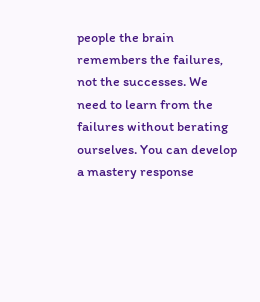people the brain remembers the failures, not the successes. We need to learn from the failures without berating ourselves. You can develop a mastery response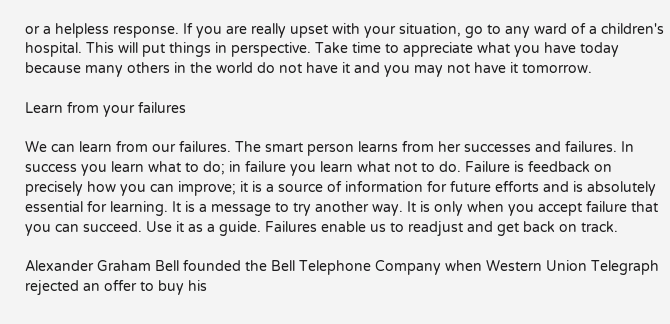or a helpless response. If you are really upset with your situation, go to any ward of a children's hospital. This will put things in perspective. Take time to appreciate what you have today because many others in the world do not have it and you may not have it tomorrow.

Learn from your failures

We can learn from our failures. The smart person learns from her successes and failures. In success you learn what to do; in failure you learn what not to do. Failure is feedback on precisely how you can improve; it is a source of information for future efforts and is absolutely essential for learning. It is a message to try another way. It is only when you accept failure that you can succeed. Use it as a guide. Failures enable us to readjust and get back on track.

Alexander Graham Bell founded the Bell Telephone Company when Western Union Telegraph rejected an offer to buy his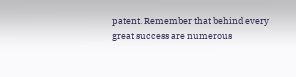patent. Remember that behind every great success are numerous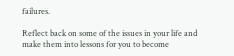failures.

Reflect back on some of the issues in your life and make them into lessons for you to become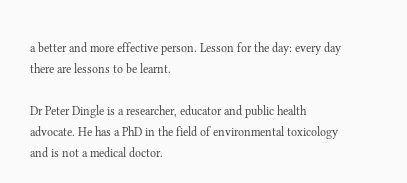a better and more effective person. Lesson for the day: every day there are lessons to be learnt.

Dr Peter Dingle is a researcher, educator and public health advocate. He has a PhD in the field of environmental toxicology and is not a medical doctor.